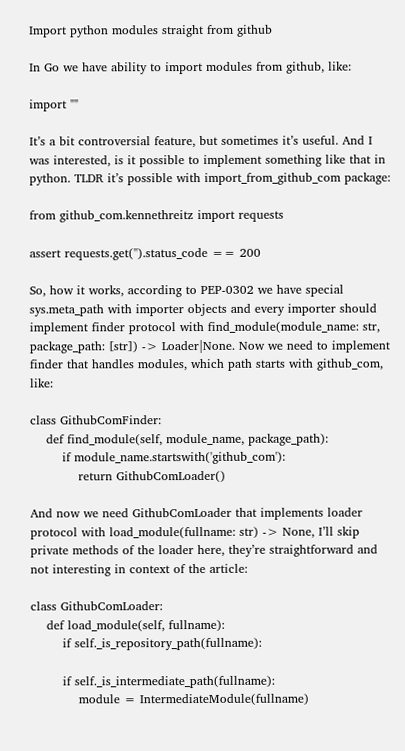Import python modules straight from github

In Go we have ability to import modules from github, like:

import ""

It’s a bit controversial feature, but sometimes it’s useful. And I was interested, is it possible to implement something like that in python. TLDR it’s possible with import_from_github_com package:

from github_com.kennethreitz import requests

assert requests.get('').status_code == 200

So, how it works, according to PEP-0302 we have special sys.meta_path with importer objects and every importer should implement finder protocol with find_module(module_name: str, package_path: [str]) -> Loader|None. Now we need to implement finder that handles modules, which path starts with github_com, like:

class GithubComFinder:
    def find_module(self, module_name, package_path):
        if module_name.startswith('github_com'):
            return GithubComLoader()

And now we need GithubComLoader that implements loader protocol with load_module(fullname: str) -> None, I’ll skip private methods of the loader here, they’re straightforward and not interesting in context of the article:

class GithubComLoader:
    def load_module(self, fullname):
        if self._is_repository_path(fullname):

        if self._is_intermediate_path(fullname):
            module = IntermediateModule(fullname)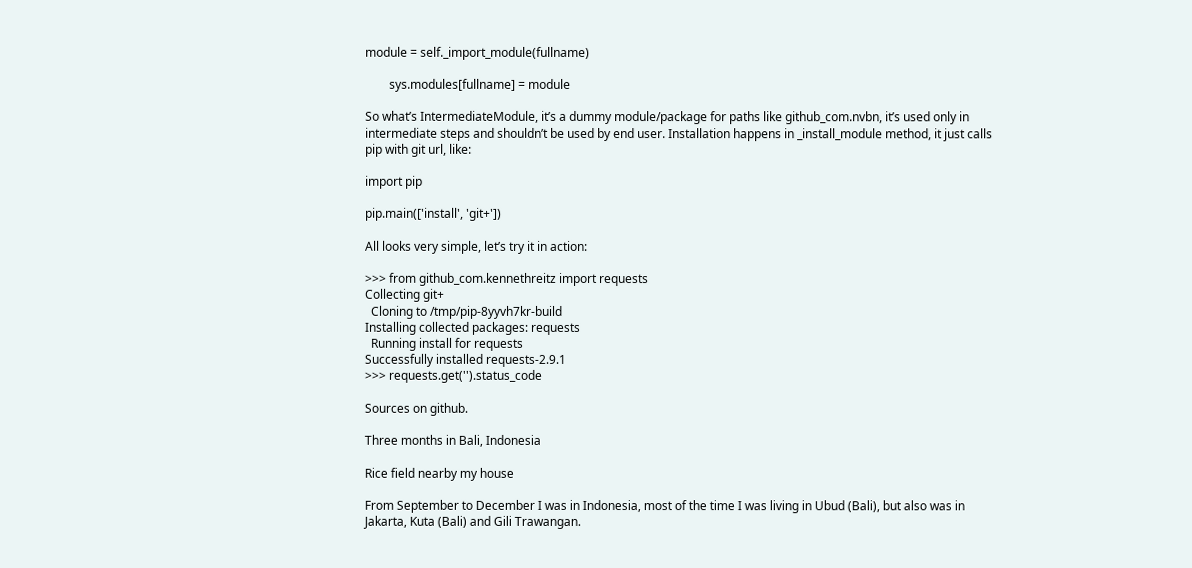module = self._import_module(fullname)

        sys.modules[fullname] = module

So what’s IntermediateModule, it’s a dummy module/package for paths like github_com.nvbn, it’s used only in intermediate steps and shouldn’t be used by end user. Installation happens in _install_module method, it just calls pip with git url, like:

import pip

pip.main(['install', 'git+'])

All looks very simple, let’s try it in action:

>>> from github_com.kennethreitz import requests
Collecting git+
  Cloning to /tmp/pip-8yyvh7kr-build
Installing collected packages: requests
  Running install for requests
Successfully installed requests-2.9.1
>>> requests.get('').status_code

Sources on github.

Three months in Bali, Indonesia

Rice field nearby my house

From September to December I was in Indonesia, most of the time I was living in Ubud (Bali), but also was in Jakarta, Kuta (Bali) and Gili Trawangan.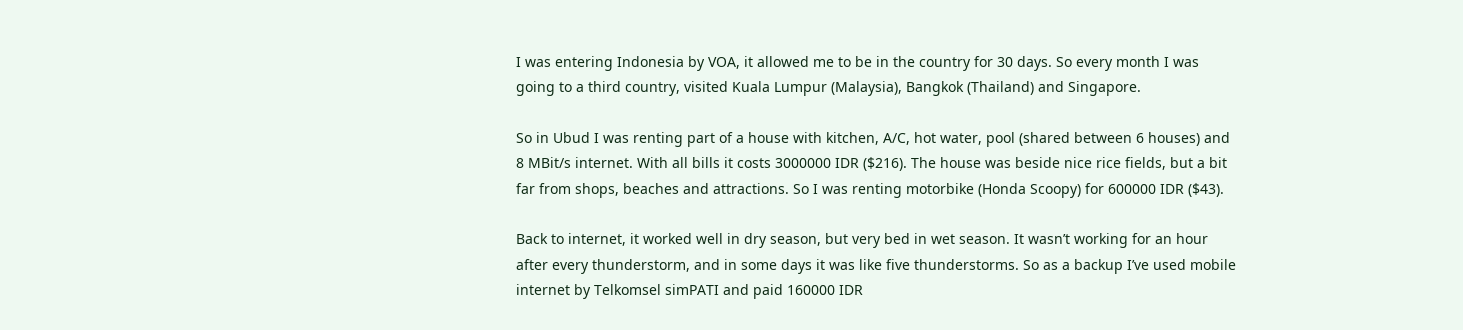I was entering Indonesia by VOA, it allowed me to be in the country for 30 days. So every month I was going to a third country, visited Kuala Lumpur (Malaysia), Bangkok (Thailand) and Singapore.

So in Ubud I was renting part of a house with kitchen, A/C, hot water, pool (shared between 6 houses) and 8 MBit/s internet. With all bills it costs 3000000 IDR ($216). The house was beside nice rice fields, but a bit far from shops, beaches and attractions. So I was renting motorbike (Honda Scoopy) for 600000 IDR ($43).

Back to internet, it worked well in dry season, but very bed in wet season. It wasn’t working for an hour after every thunderstorm, and in some days it was like five thunderstorms. So as a backup I’ve used mobile internet by Telkomsel simPATI and paid 160000 IDR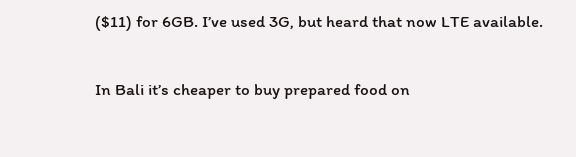($11) for 6GB. I’ve used 3G, but heard that now LTE available.

In Bali it’s cheaper to buy prepared food on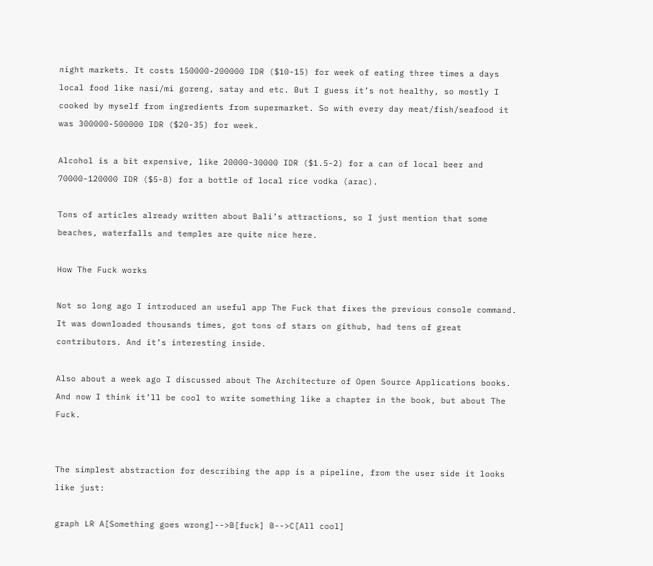night markets. It costs 150000-200000 IDR ($10-15) for week of eating three times a days local food like nasi/mi goreng, satay and etc. But I guess it’s not healthy, so mostly I cooked by myself from ingredients from supermarket. So with every day meat/fish/seafood it was 300000-500000 IDR ($20-35) for week.

Alcohol is a bit expensive, like 20000-30000 IDR ($1.5-2) for a can of local beer and 70000-120000 IDR ($5-8) for a bottle of local rice vodka (arac).

Tons of articles already written about Bali’s attractions, so I just mention that some beaches, waterfalls and temples are quite nice here.

How The Fuck works

Not so long ago I introduced an useful app The Fuck that fixes the previous console command. It was downloaded thousands times, got tons of stars on github, had tens of great contributors. And it’s interesting inside.

Also about a week ago I discussed about The Architecture of Open Source Applications books. And now I think it’ll be cool to write something like a chapter in the book, but about The Fuck.


The simplest abstraction for describing the app is a pipeline, from the user side it looks like just:

graph LR A[Something goes wrong]-->B[fuck] B-->C[All cool]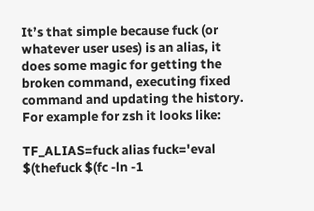It’s that simple because fuck (or whatever user uses) is an alias, it does some magic for getting the broken command, executing fixed command and updating the history. For example for zsh it looks like:

TF_ALIAS=fuck alias fuck='eval $(thefuck $(fc -ln -1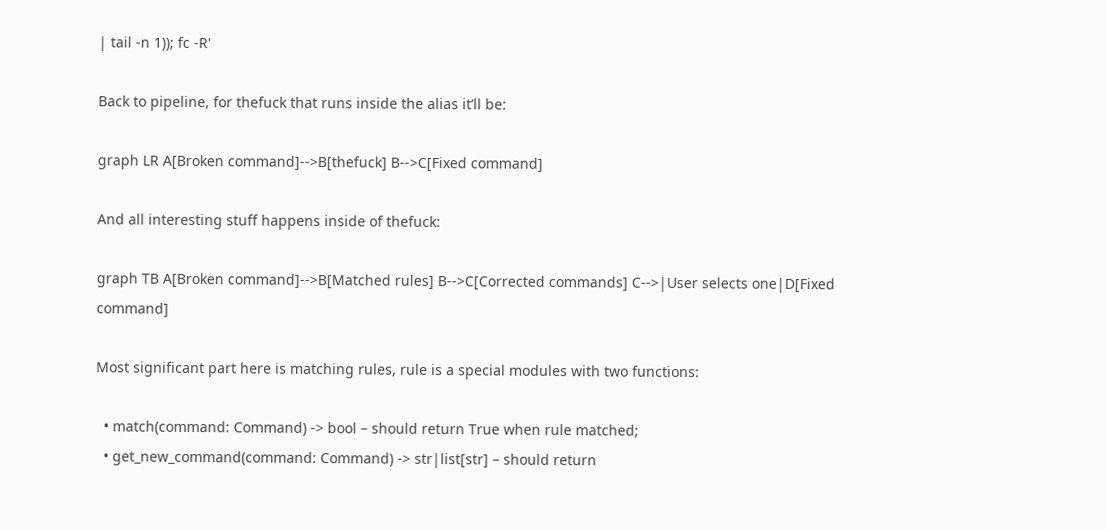| tail -n 1)); fc -R'

Back to pipeline, for thefuck that runs inside the alias it’ll be:

graph LR A[Broken command]-->B[thefuck] B-->C[Fixed command]

And all interesting stuff happens inside of thefuck:

graph TB A[Broken command]-->B[Matched rules] B-->C[Corrected commands] C-->|User selects one|D[Fixed command]

Most significant part here is matching rules, rule is a special modules with two functions:

  • match(command: Command) -> bool – should return True when rule matched;
  • get_new_command(command: Command) -> str|list[str] – should return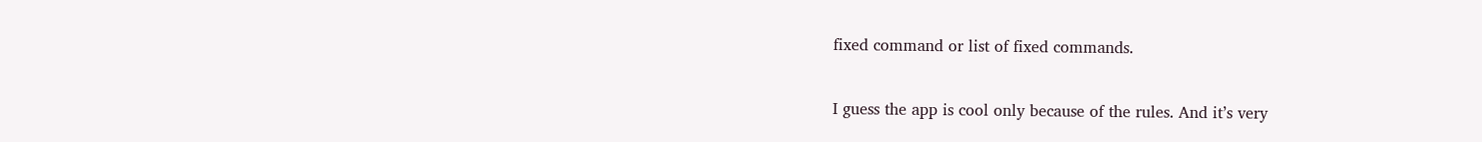fixed command or list of fixed commands.

I guess the app is cool only because of the rules. And it’s very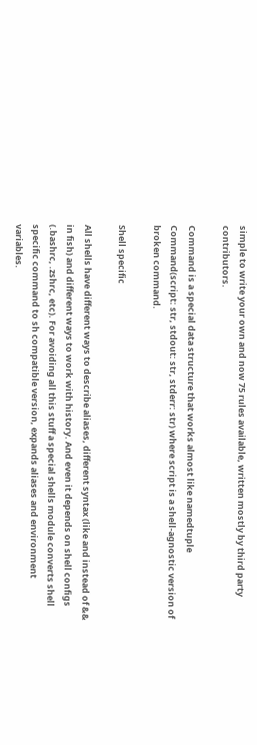simple to write your own and now 75 rules available, written mostly by third party contributors.

Command is a special data structure that works almost like namedtuple Command(script: str, stdout: str, stderr: str) where script is a shell-agnostic version of broken command.

Shell specific

All shells have different ways to describe aliases, different syntax (like and instead of && in fish) and different ways to work with history. And even it depends on shell configs (.bashrc, .zshrc, etc). For avoiding all this stuff a special shells module converts shell specific command to sh compatible version, expands aliases and environment variables.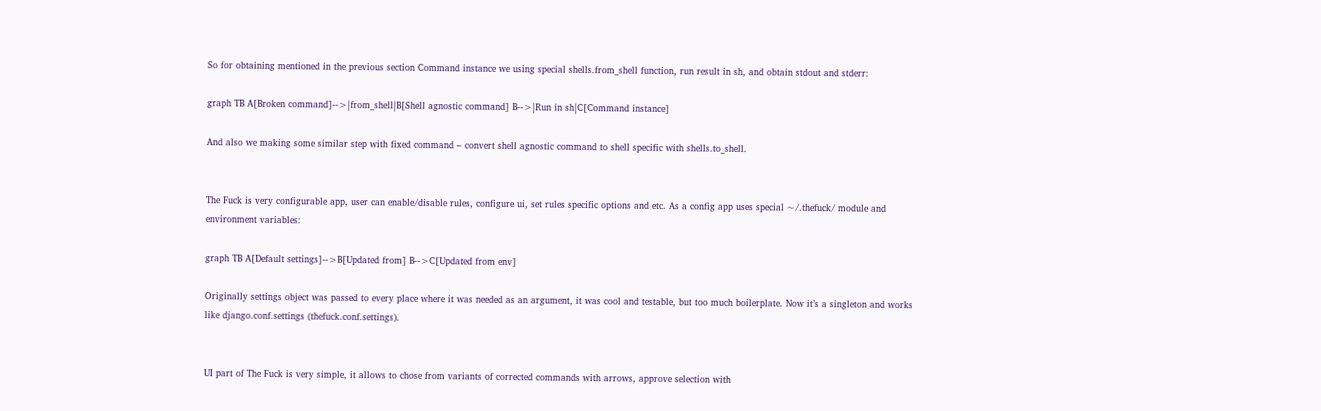So for obtaining mentioned in the previous section Command instance we using special shells.from_shell function, run result in sh, and obtain stdout and stderr:

graph TB A[Broken command]-->|from_shell|B[Shell agnostic command] B-->|Run in sh|C[Command instance]

And also we making some similar step with fixed command – convert shell agnostic command to shell specific with shells.to_shell.


The Fuck is very configurable app, user can enable/disable rules, configure ui, set rules specific options and etc. As a config app uses special ~/.thefuck/ module and environment variables:

graph TB A[Default settings]-->B[Updated from] B-->C[Updated from env]

Originally settings object was passed to every place where it was needed as an argument, it was cool and testable, but too much boilerplate. Now it’s a singleton and works like django.conf.settings (thefuck.conf.settings).


UI part of The Fuck is very simple, it allows to chose from variants of corrected commands with arrows, approve selection with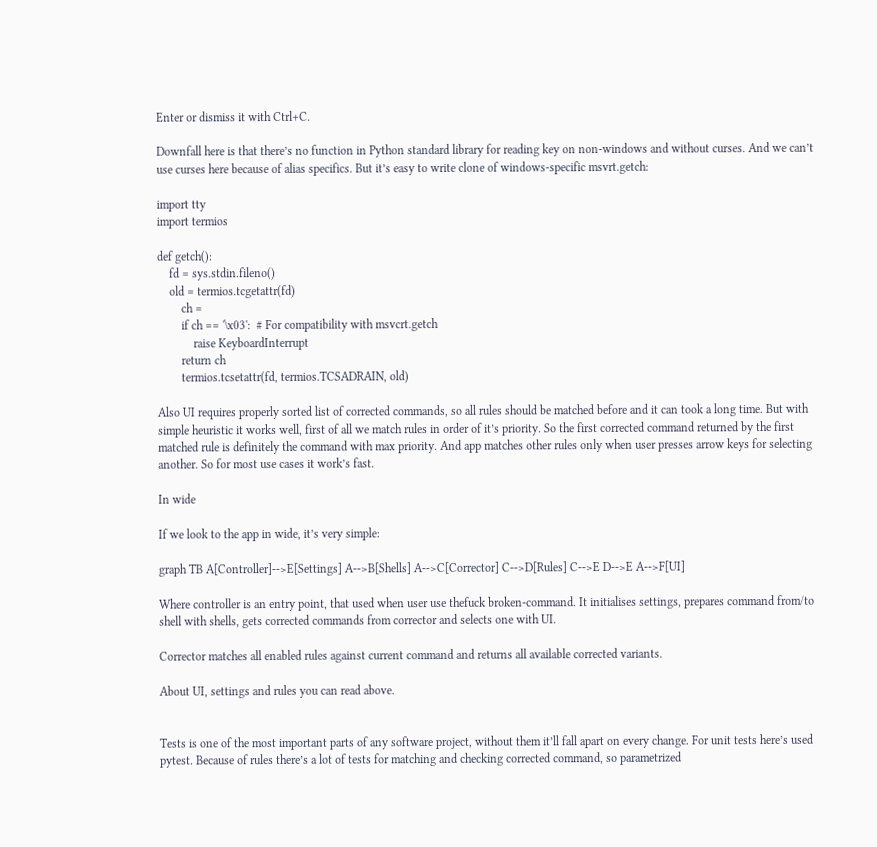Enter or dismiss it with Ctrl+C.

Downfall here is that there’s no function in Python standard library for reading key on non-windows and without curses. And we can’t use curses here because of alias specifics. But it’s easy to write clone of windows-specific msvrt.getch:

import tty
import termios

def getch():
    fd = sys.stdin.fileno()
    old = termios.tcgetattr(fd)
        ch =
        if ch == '\x03':  # For compatibility with msvcrt.getch
            raise KeyboardInterrupt
        return ch
        termios.tcsetattr(fd, termios.TCSADRAIN, old)

Also UI requires properly sorted list of corrected commands, so all rules should be matched before and it can took a long time. But with simple heuristic it works well, first of all we match rules in order of it’s priority. So the first corrected command returned by the first matched rule is definitely the command with max priority. And app matches other rules only when user presses arrow keys for selecting another. So for most use cases it work’s fast.

In wide

If we look to the app in wide, it’s very simple:

graph TB A[Controller]-->E[Settings] A-->B[Shells] A-->C[Corrector] C-->D[Rules] C-->E D-->E A-->F[UI]

Where controller is an entry point, that used when user use thefuck broken-command. It initialises settings, prepares command from/to shell with shells, gets corrected commands from corrector and selects one with UI.

Corrector matches all enabled rules against current command and returns all available corrected variants.

About UI, settings and rules you can read above.


Tests is one of the most important parts of any software project, without them it’ll fall apart on every change. For unit tests here’s used pytest. Because of rules there’s a lot of tests for matching and checking corrected command, so parametrized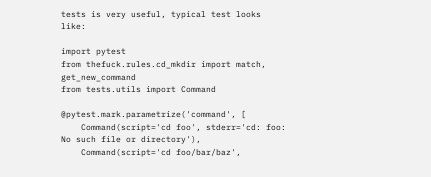tests is very useful, typical test looks like:

import pytest
from thefuck.rules.cd_mkdir import match, get_new_command
from tests.utils import Command

@pytest.mark.parametrize('command', [
    Command(script='cd foo', stderr='cd: foo: No such file or directory'),
    Command(script='cd foo/bar/baz',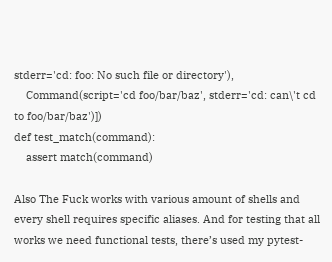stderr='cd: foo: No such file or directory'),
    Command(script='cd foo/bar/baz', stderr='cd: can\'t cd to foo/bar/baz')])
def test_match(command):
    assert match(command)

Also The Fuck works with various amount of shells and every shell requires specific aliases. And for testing that all works we need functional tests, there’s used my pytest-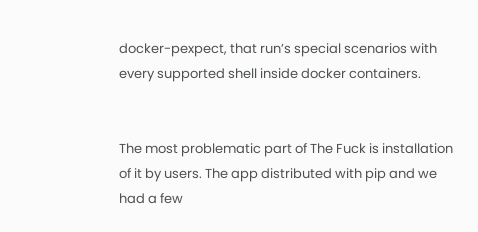docker-pexpect, that run’s special scenarios with every supported shell inside docker containers.


The most problematic part of The Fuck is installation of it by users. The app distributed with pip and we had a few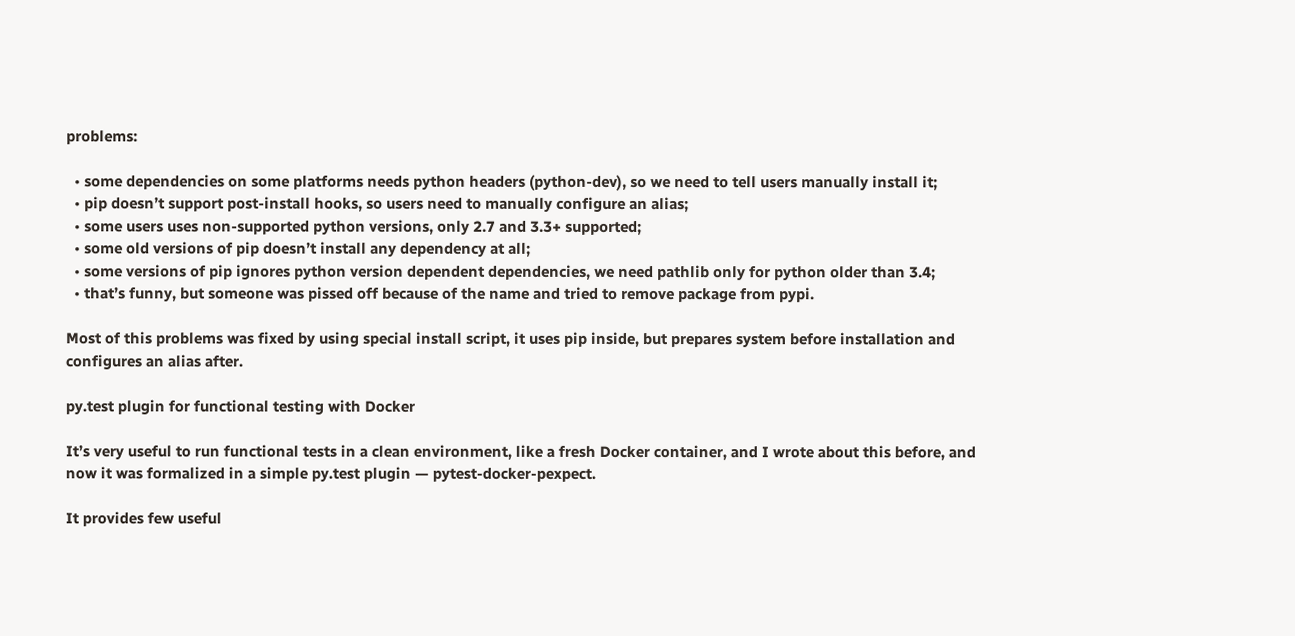problems:

  • some dependencies on some platforms needs python headers (python-dev), so we need to tell users manually install it;
  • pip doesn’t support post-install hooks, so users need to manually configure an alias;
  • some users uses non-supported python versions, only 2.7 and 3.3+ supported;
  • some old versions of pip doesn’t install any dependency at all;
  • some versions of pip ignores python version dependent dependencies, we need pathlib only for python older than 3.4;
  • that’s funny, but someone was pissed off because of the name and tried to remove package from pypi.

Most of this problems was fixed by using special install script, it uses pip inside, but prepares system before installation and configures an alias after.

py.test plugin for functional testing with Docker

It’s very useful to run functional tests in a clean environment, like a fresh Docker container, and I wrote about this before, and now it was formalized in a simple py.test plugin — pytest-docker-pexpect.

It provides few useful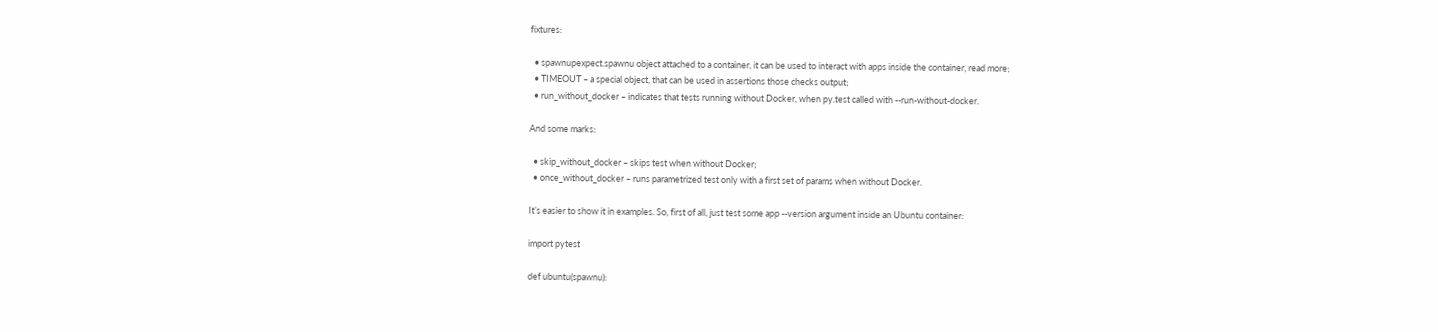fixtures:

  • spawnupexpect.spawnu object attached to a container, it can be used to interact with apps inside the container, read more;
  • TIMEOUT – a special object, that can be used in assertions those checks output;
  • run_without_docker – indicates that tests running without Docker, when py.test called with --run-without-docker.

And some marks:

  • skip_without_docker – skips test when without Docker;
  • once_without_docker – runs parametrized test only with a first set of params when without Docker.

It’s easier to show it in examples. So, first of all, just test some app --version argument inside an Ubuntu container:

import pytest

def ubuntu(spawnu):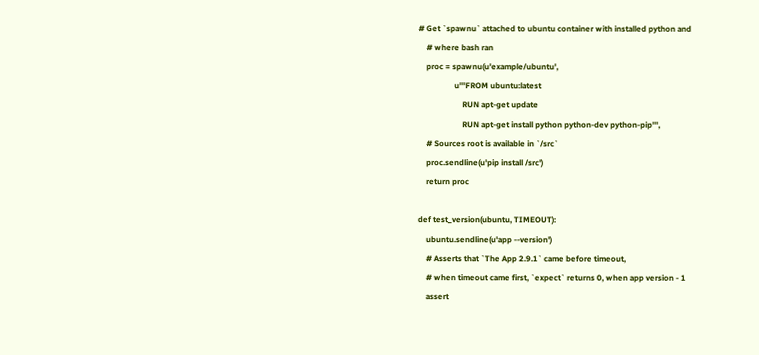# Get `spawnu` attached to ubuntu container with installed python and
    # where bash ran
    proc = spawnu(u'example/ubuntu',
                  u'''FROM ubuntu:latest
                      RUN apt-get update
                      RUN apt-get install python python-dev python-pip''',
    # Sources root is available in `/src`
    proc.sendline(u'pip install /src')
    return proc

def test_version(ubuntu, TIMEOUT):
    ubuntu.sendline(u'app --version')
    # Asserts that `The App 2.9.1` came before timeout,
    # when timeout came first, `expect` returns 0, when app version - 1
    assert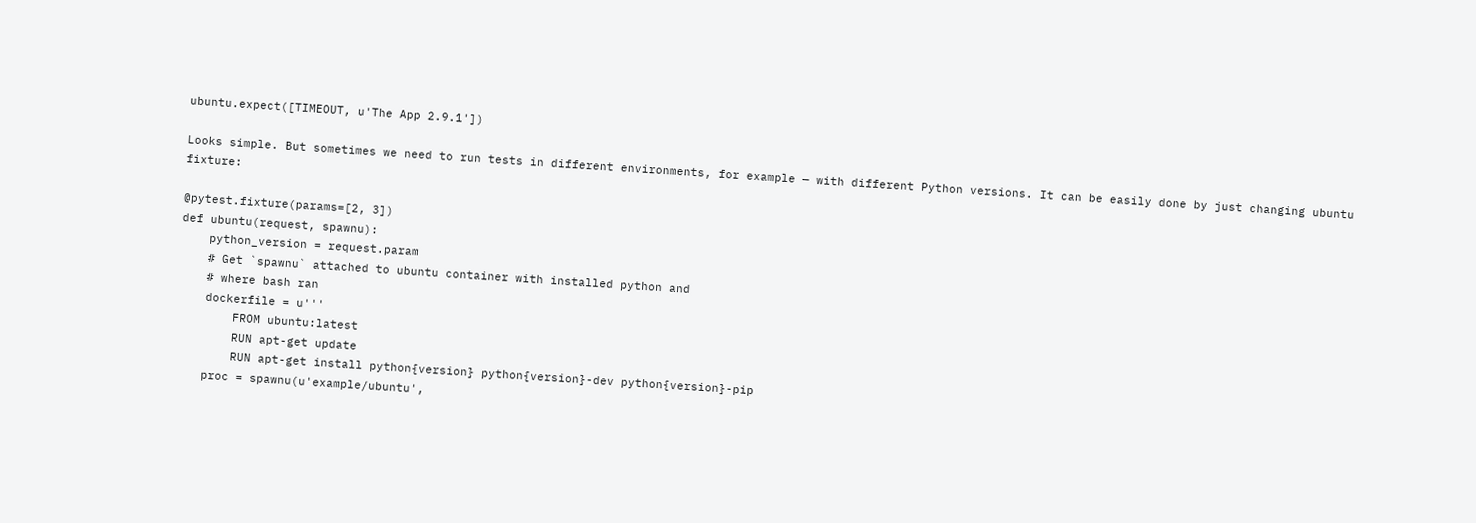ubuntu.expect([TIMEOUT, u'The App 2.9.1'])

Looks simple. But sometimes we need to run tests in different environments, for example — with different Python versions. It can be easily done by just changing ubuntu fixture:

@pytest.fixture(params=[2, 3])
def ubuntu(request, spawnu):
    python_version = request.param
    # Get `spawnu` attached to ubuntu container with installed python and
    # where bash ran
    dockerfile = u'''
        FROM ubuntu:latest
        RUN apt-get update
        RUN apt-get install python{version} python{version}-dev python{version}-pip
    proc = spawnu(u'example/ubuntu',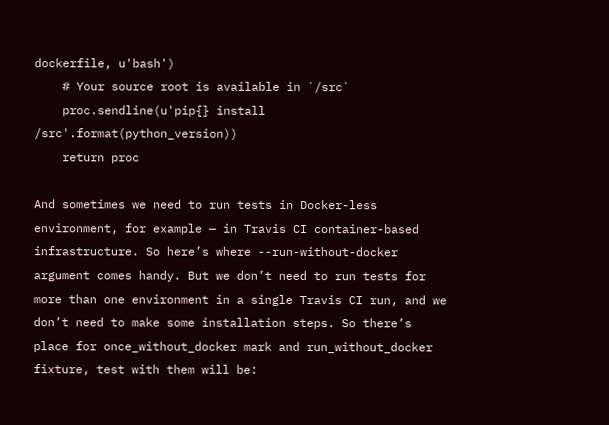dockerfile, u'bash')
    # Your source root is available in `/src`
    proc.sendline(u'pip{} install /src'.format(python_version))
    return proc

And sometimes we need to run tests in Docker-less environment, for example — in Travis CI container-based infrastructure. So here’s where --run-without-docker argument comes handy. But we don’t need to run tests for more than one environment in a single Travis CI run, and we don’t need to make some installation steps. So there’s place for once_without_docker mark and run_without_docker fixture, test with them will be: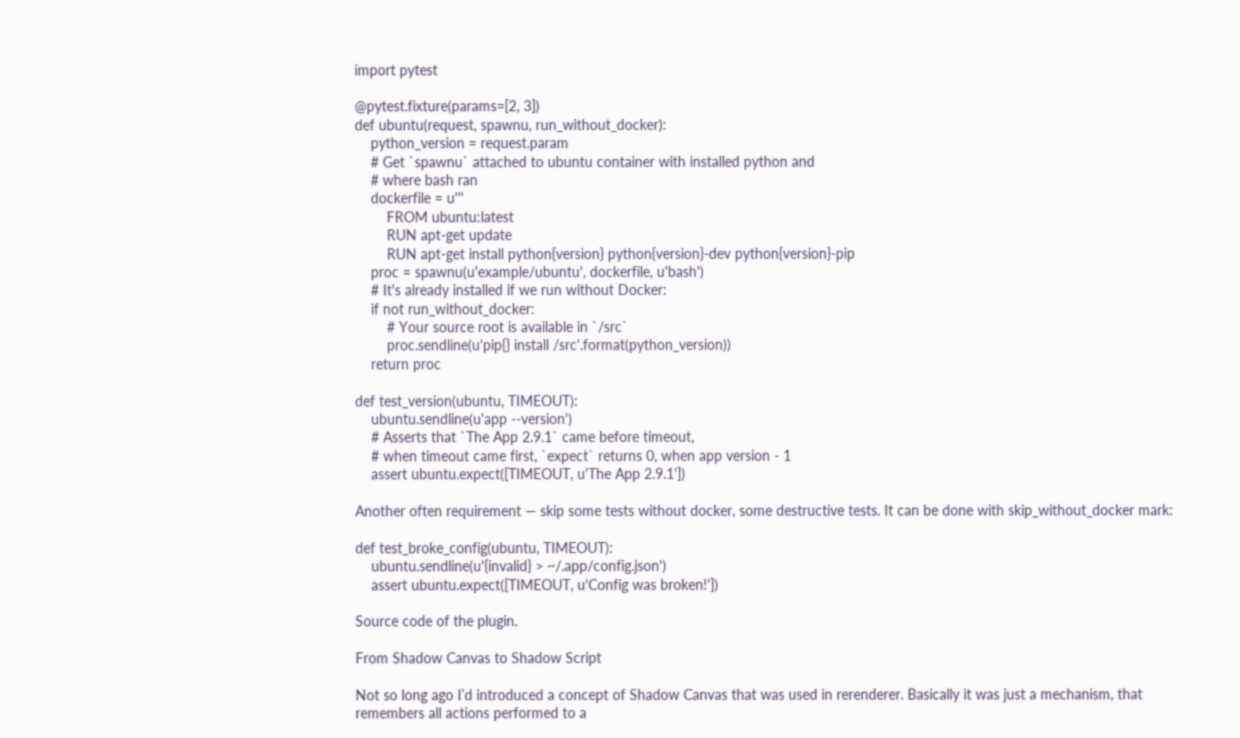import pytest

@pytest.fixture(params=[2, 3])
def ubuntu(request, spawnu, run_without_docker):
    python_version = request.param
    # Get `spawnu` attached to ubuntu container with installed python and
    # where bash ran
    dockerfile = u'''
        FROM ubuntu:latest
        RUN apt-get update
        RUN apt-get install python{version} python{version}-dev python{version}-pip
    proc = spawnu(u'example/ubuntu', dockerfile, u'bash')
    # It's already installed if we run without Docker:
    if not run_without_docker:
        # Your source root is available in `/src`
        proc.sendline(u'pip{} install /src'.format(python_version))
    return proc

def test_version(ubuntu, TIMEOUT):
    ubuntu.sendline(u'app --version')
    # Asserts that `The App 2.9.1` came before timeout,
    # when timeout came first, `expect` returns 0, when app version - 1
    assert ubuntu.expect([TIMEOUT, u'The App 2.9.1'])

Another often requirement — skip some tests without docker, some destructive tests. It can be done with skip_without_docker mark:

def test_broke_config(ubuntu, TIMEOUT):
    ubuntu.sendline(u'{invalid} > ~/.app/config.json')
    assert ubuntu.expect([TIMEOUT, u'Config was broken!'])

Source code of the plugin.

From Shadow Canvas to Shadow Script

Not so long ago I’d introduced a concept of Shadow Canvas that was used in rerenderer. Basically it was just a mechanism, that remembers all actions performed to a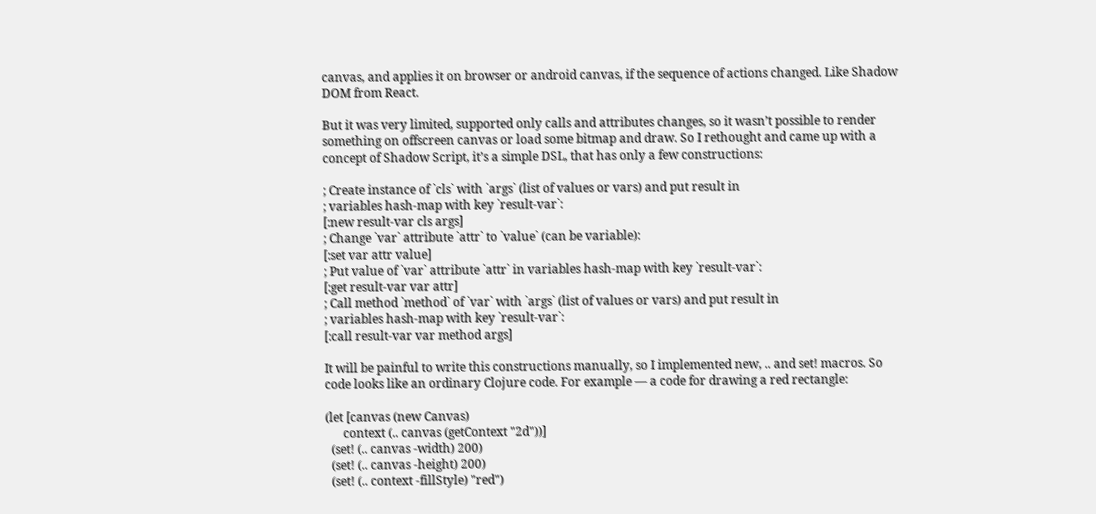canvas, and applies it on browser or android canvas, if the sequence of actions changed. Like Shadow DOM from React.

But it was very limited, supported only calls and attributes changes, so it wasn’t possible to render something on offscreen canvas or load some bitmap and draw. So I rethought and came up with a concept of Shadow Script, it’s a simple DSL, that has only a few constructions:

; Create instance of `cls` with `args` (list of values or vars) and put result in
; variables hash-map with key `result-var`:
[:new result-var cls args]
; Change `var` attribute `attr` to `value` (can be variable):
[:set var attr value]
; Put value of `var` attribute `attr` in variables hash-map with key `result-var`:
[:get result-var var attr]
; Call method `method` of `var` with `args` (list of values or vars) and put result in
; variables hash-map with key `result-var`:
[:call result-var var method args]

It will be painful to write this constructions manually, so I implemented new, .. and set! macros. So code looks like an ordinary Clojure code. For example — a code for drawing a red rectangle:

(let [canvas (new Canvas)
      context (.. canvas (getContext "2d"))]
  (set! (.. canvas -width) 200)
  (set! (.. canvas -height) 200)
  (set! (.. context -fillStyle) "red")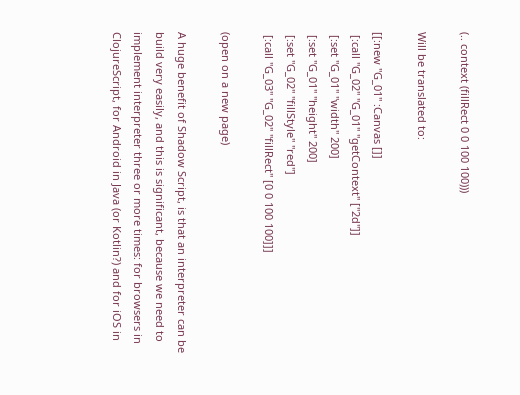(.. context (fillRect 0 0 100 100)))

Will be translated to:

[[:new "G_01" :Canvas []]
 [:call "G_02" "G_01" "getContext" ["2d"]]
 [:set "G_01" "width" 200]
 [:set "G_01" "height" 200]
 [:set "G_02" "fillStyle" "red"]
 [:call "G_03" "G_02" "fillRect" [0 0 100 100]]]

(open on a new page)

A huge benefit of Shadow Script, is that an interpreter can be build very easily, and this is significant, because we need to implement interpreter three or more times: for browsers in ClojureScript, for Android in Java (or Kotlin?) and for iOS in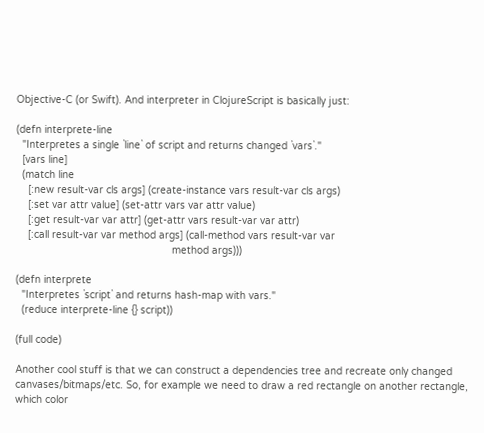Objective-C (or Swift). And interpreter in ClojureScript is basically just:

(defn interprete-line
  "Interpretes a single `line` of script and returns changed `vars`."
  [vars line]
  (match line
    [:new result-var cls args] (create-instance vars result-var cls args)
    [:set var attr value] (set-attr vars var attr value)
    [:get result-var var attr] (get-attr vars result-var var attr)
    [:call result-var var method args] (call-method vars result-var var
                                                    method args)))

(defn interprete
  "Interpretes `script` and returns hash-map with vars."
  (reduce interprete-line {} script))

(full code)

Another cool stuff is that we can construct a dependencies tree and recreate only changed canvases/bitmaps/etc. So, for example we need to draw a red rectangle on another rectangle, which color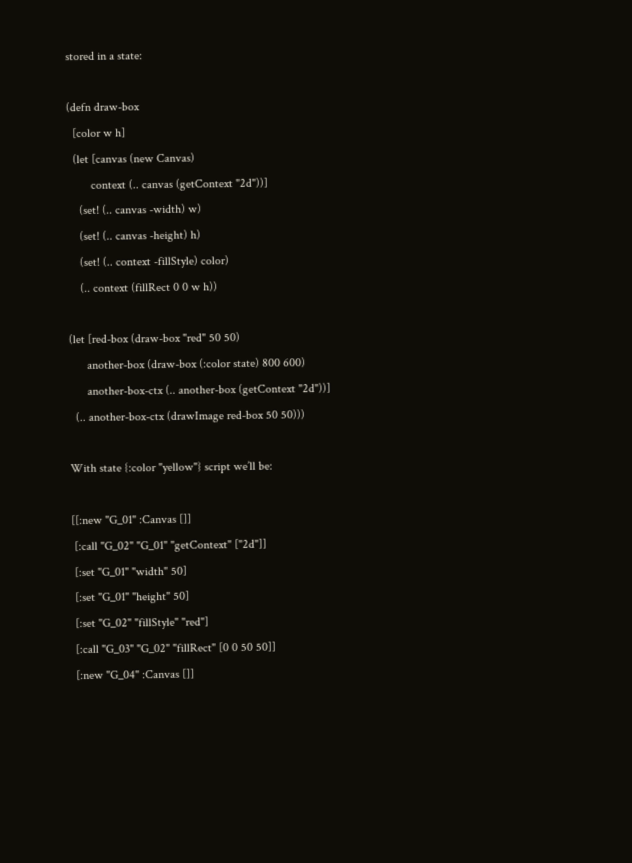stored in a state:

(defn draw-box
  [color w h]
  (let [canvas (new Canvas)
        context (.. canvas (getContext "2d"))]
    (set! (.. canvas -width) w)
    (set! (.. canvas -height) h)
    (set! (.. context -fillStyle) color)
    (.. context (fillRect 0 0 w h))

(let [red-box (draw-box "red" 50 50)
      another-box (draw-box (:color state) 800 600)
      another-box-ctx (.. another-box (getContext "2d"))]
  (.. another-box-ctx (drawImage red-box 50 50)))

With state {:color "yellow"} script we’ll be:

[[:new "G_01" :Canvas []]
 [:call "G_02" "G_01" "getContext" ["2d"]]
 [:set "G_01" "width" 50]
 [:set "G_01" "height" 50]
 [:set "G_02" "fillStyle" "red"]
 [:call "G_03" "G_02" "fillRect" [0 0 50 50]]
 [:new "G_04" :Canvas []]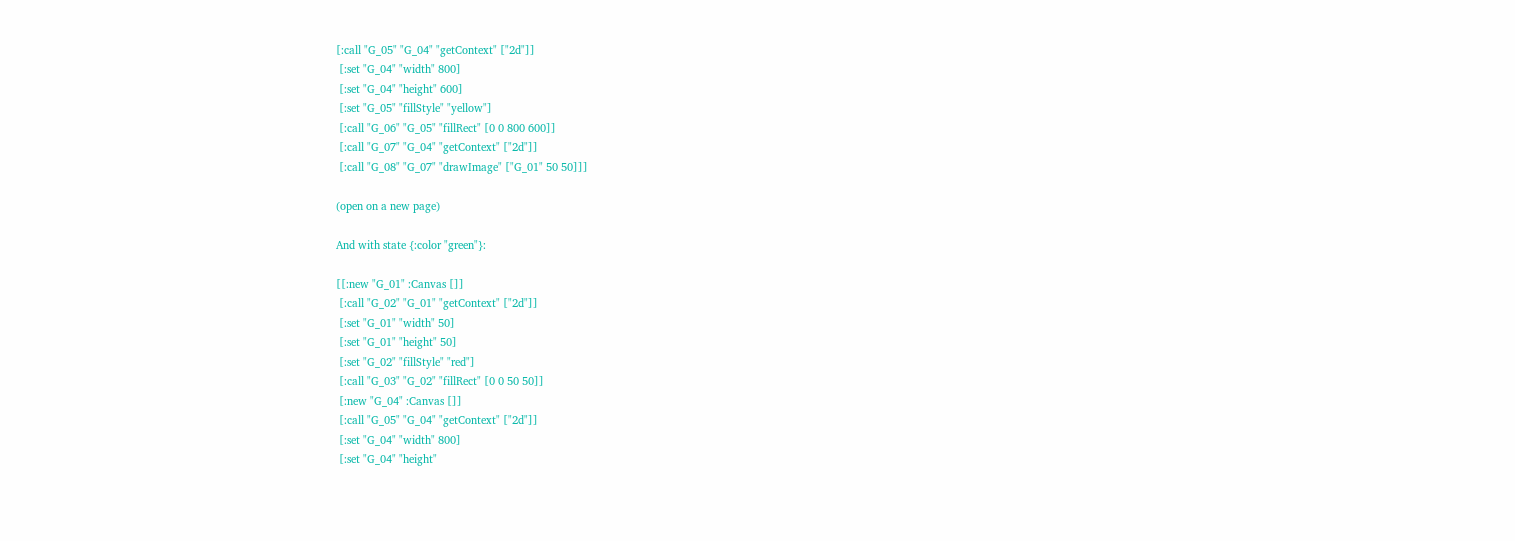[:call "G_05" "G_04" "getContext" ["2d"]]
 [:set "G_04" "width" 800]
 [:set "G_04" "height" 600]
 [:set "G_05" "fillStyle" "yellow"]
 [:call "G_06" "G_05" "fillRect" [0 0 800 600]]
 [:call "G_07" "G_04" "getContext" ["2d"]]
 [:call "G_08" "G_07" "drawImage" ["G_01" 50 50]]]

(open on a new page)

And with state {:color "green"}:

[[:new "G_01" :Canvas []]
 [:call "G_02" "G_01" "getContext" ["2d"]]
 [:set "G_01" "width" 50]
 [:set "G_01" "height" 50]
 [:set "G_02" "fillStyle" "red"]
 [:call "G_03" "G_02" "fillRect" [0 0 50 50]]
 [:new "G_04" :Canvas []]
 [:call "G_05" "G_04" "getContext" ["2d"]]
 [:set "G_04" "width" 800]
 [:set "G_04" "height"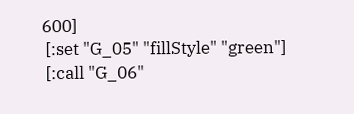600]
 [:set "G_05" "fillStyle" "green"]
 [:call "G_06"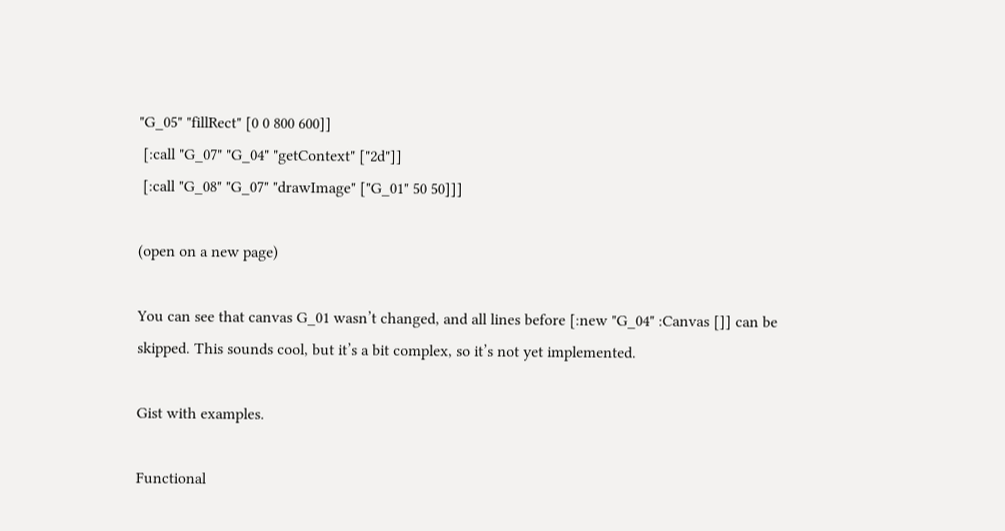"G_05" "fillRect" [0 0 800 600]]
 [:call "G_07" "G_04" "getContext" ["2d"]]
 [:call "G_08" "G_07" "drawImage" ["G_01" 50 50]]]

(open on a new page)

You can see that canvas G_01 wasn’t changed, and all lines before [:new "G_04" :Canvas []] can be skipped. This sounds cool, but it’s a bit complex, so it’s not yet implemented.

Gist with examples.

Functional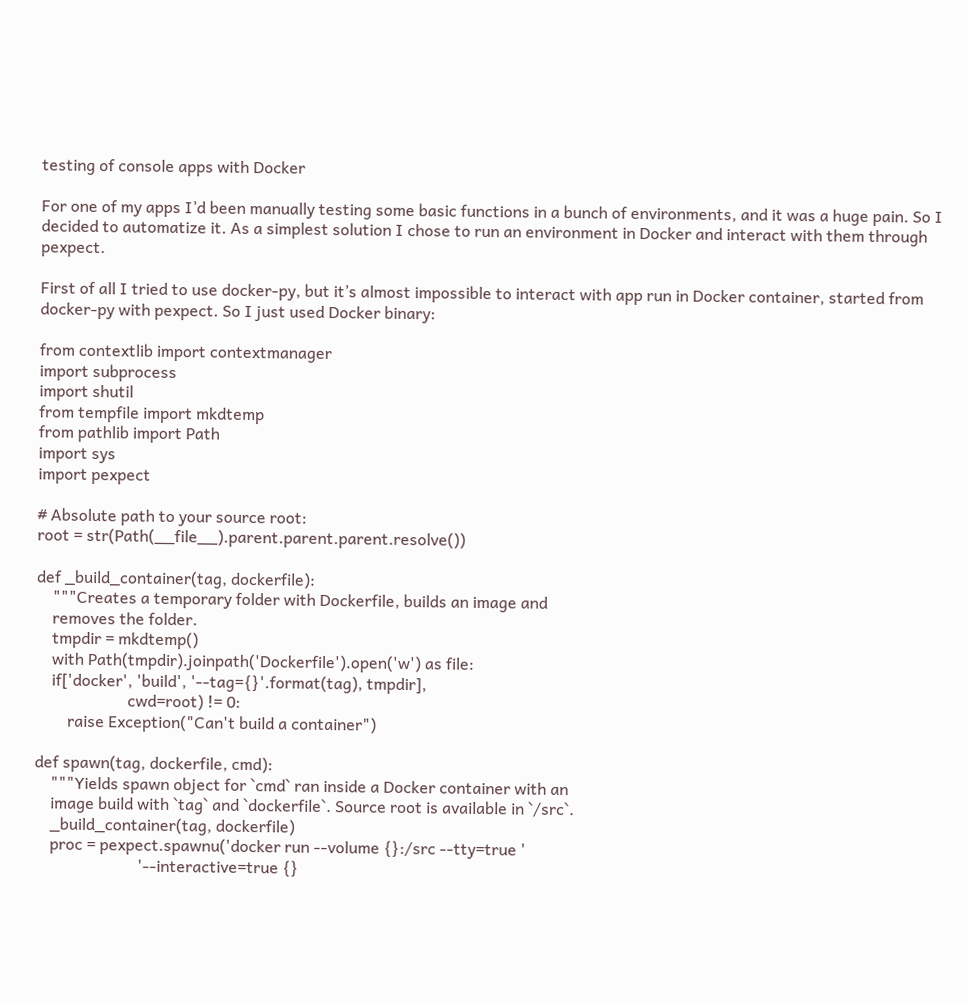testing of console apps with Docker

For one of my apps I’d been manually testing some basic functions in a bunch of environments, and it was a huge pain. So I decided to automatize it. As a simplest solution I chose to run an environment in Docker and interact with them through pexpect.

First of all I tried to use docker-py, but it’s almost impossible to interact with app run in Docker container, started from docker-py with pexpect. So I just used Docker binary:

from contextlib import contextmanager
import subprocess
import shutil
from tempfile import mkdtemp
from pathlib import Path
import sys
import pexpect

# Absolute path to your source root:
root = str(Path(__file__).parent.parent.parent.resolve())

def _build_container(tag, dockerfile):
    """Creates a temporary folder with Dockerfile, builds an image and
    removes the folder.
    tmpdir = mkdtemp()
    with Path(tmpdir).joinpath('Dockerfile').open('w') as file:
    if['docker', 'build', '--tag={}'.format(tag), tmpdir],
                       cwd=root) != 0:
        raise Exception("Can't build a container")

def spawn(tag, dockerfile, cmd):
    """Yields spawn object for `cmd` ran inside a Docker container with an
    image build with `tag` and `dockerfile`. Source root is available in `/src`.
    _build_container(tag, dockerfile)
    proc = pexpect.spawnu('docker run --volume {}:/src --tty=true '
                          '--interactive=true {}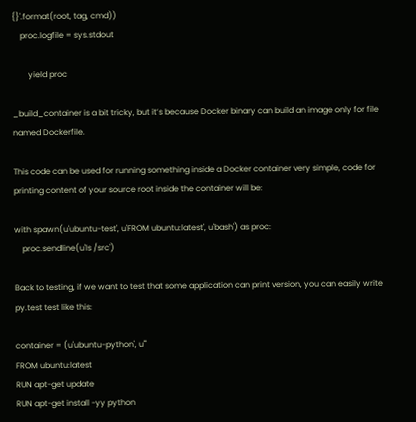{}'.format(root, tag, cmd))
    proc.logfile = sys.stdout

        yield proc

_build_container is a bit tricky, but it’s because Docker binary can build an image only for file named Dockerfile.

This code can be used for running something inside a Docker container very simple, code for printing content of your source root inside the container will be:

with spawn(u'ubuntu-test', u'FROM ubuntu:latest', u'bash') as proc:
    proc.sendline(u'ls /src')

Back to testing, if we want to test that some application can print version, you can easily write py.test test like this:

container = (u'ubuntu-python', u'''
FROM ubuntu:latest
RUN apt-get update
RUN apt-get install -yy python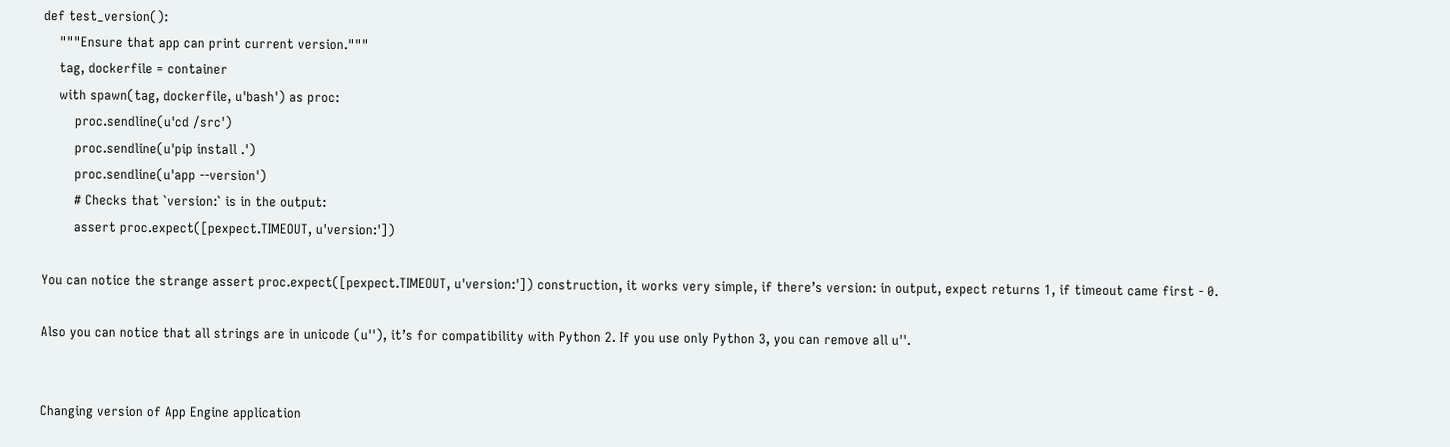def test_version():
    """Ensure that app can print current version."""
    tag, dockerfile = container
    with spawn(tag, dockerfile, u'bash') as proc:
        proc.sendline(u'cd /src')
        proc.sendline(u'pip install .')
        proc.sendline(u'app --version')
        # Checks that `version:` is in the output:
        assert proc.expect([pexpect.TIMEOUT, u'version:'])

You can notice the strange assert proc.expect([pexpect.TIMEOUT, u'version:']) construction, it works very simple, if there’s version: in output, expect returns 1, if timeout came first - 0.

Also you can notice that all strings are in unicode (u''), it’s for compatibility with Python 2. If you use only Python 3, you can remove all u''.


Changing version of App Engine application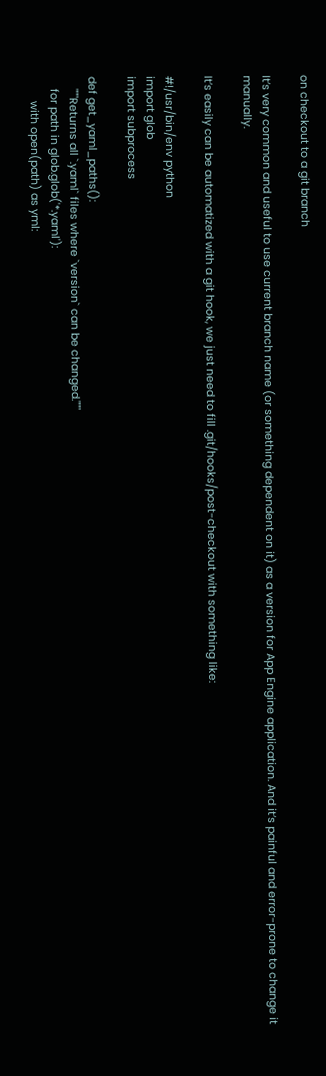on checkout to a git branch

It’s very common and useful to use current branch name (or something dependent on it) as a version for App Engine application. And it’s painful and error-prone to change it manually.

It’s easily can be automatized with a git hook, we just need to fill .git/hooks/post-checkout with something like:

#!/usr/bin/env python
import glob
import subprocess

def get_yaml_paths():
    """Returns all `.yaml` files where `version` can be changed."""
    for path in glob.glob('*.yaml'):
        with open(path) as yml: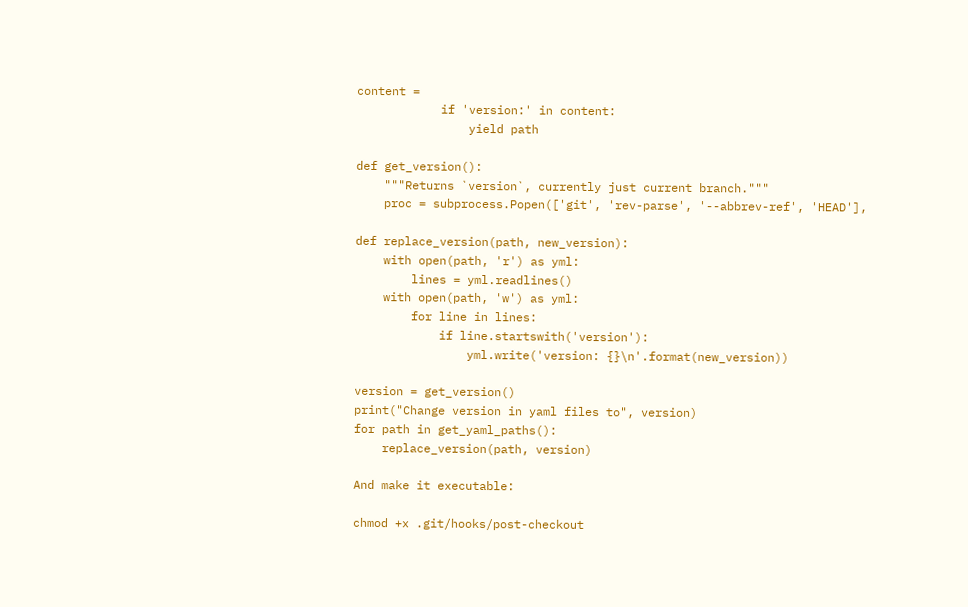content =
            if 'version:' in content:
                yield path

def get_version():
    """Returns `version`, currently just current branch."""
    proc = subprocess.Popen(['git', 'rev-parse', '--abbrev-ref', 'HEAD'],

def replace_version(path, new_version):
    with open(path, 'r') as yml:
        lines = yml.readlines()
    with open(path, 'w') as yml:
        for line in lines:
            if line.startswith('version'):
                yml.write('version: {}\n'.format(new_version))

version = get_version()
print("Change version in yaml files to", version)
for path in get_yaml_paths():
    replace_version(path, version)

And make it executable:

chmod +x .git/hooks/post-checkout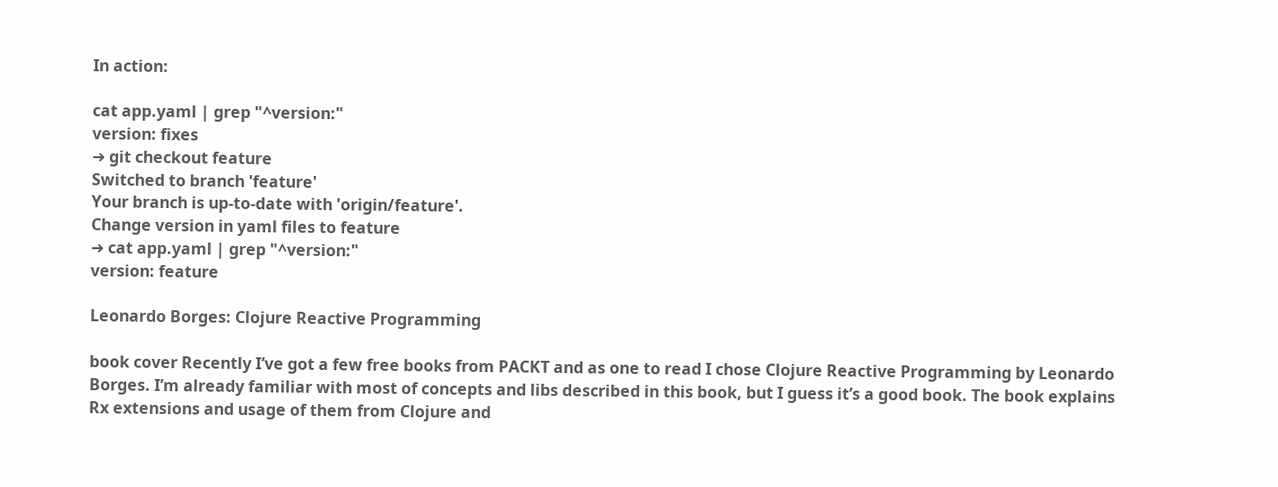In action:

cat app.yaml | grep "^version:"
version: fixes
➜ git checkout feature
Switched to branch 'feature'
Your branch is up-to-date with 'origin/feature'.
Change version in yaml files to feature
➜ cat app.yaml | grep "^version:"
version: feature

Leonardo Borges: Clojure Reactive Programming

book cover Recently I’ve got a few free books from PACKT and as one to read I chose Clojure Reactive Programming by Leonardo Borges. I’m already familiar with most of concepts and libs described in this book, but I guess it’s a good book. The book explains Rx extensions and usage of them from Clojure and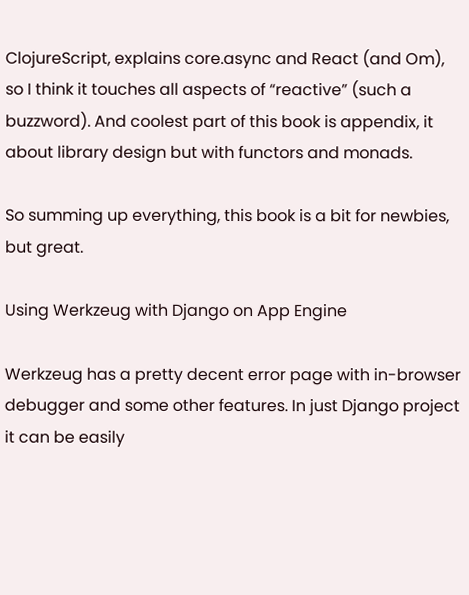ClojureScript, explains core.async and React (and Om), so I think it touches all aspects of “reactive” (such a buzzword). And coolest part of this book is appendix, it about library design but with functors and monads.

So summing up everything, this book is a bit for newbies, but great.

Using Werkzeug with Django on App Engine

Werkzeug has a pretty decent error page with in-browser debugger and some other features. In just Django project it can be easily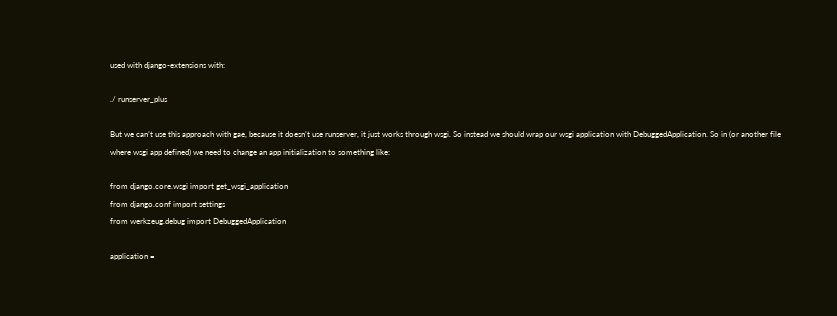used with django-extensions with:

./ runserver_plus

But we can’t use this approach with gae, because it doesn’t use runserver, it just works through wsgi. So instead we should wrap our wsgi application with DebuggedApplication. So in (or another file where wsgi app defined) we need to change an app initialization to something like:

from django.core.wsgi import get_wsgi_application
from django.conf import settings
from werkzeug.debug import DebuggedApplication

application =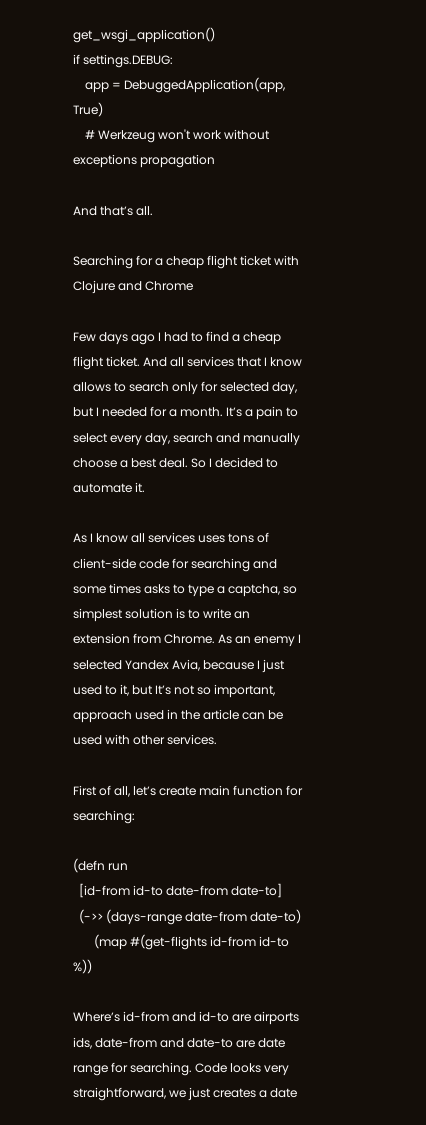get_wsgi_application()
if settings.DEBUG:
    app = DebuggedApplication(app, True)
    # Werkzeug won't work without exceptions propagation

And that’s all.

Searching for a cheap flight ticket with Clojure and Chrome

Few days ago I had to find a cheap flight ticket. And all services that I know allows to search only for selected day, but I needed for a month. It’s a pain to select every day, search and manually choose a best deal. So I decided to automate it.

As I know all services uses tons of client-side code for searching and some times asks to type a captcha, so simplest solution is to write an extension from Chrome. As an enemy I selected Yandex Avia, because I just used to it, but It’s not so important, approach used in the article can be used with other services.

First of all, let’s create main function for searching:

(defn run
  [id-from id-to date-from date-to]
  (->> (days-range date-from date-to)
       (map #(get-flights id-from id-to %))

Where’s id-from and id-to are airports ids, date-from and date-to are date range for searching. Code looks very straightforward, we just creates a date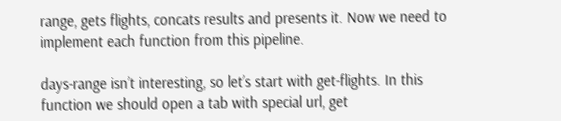range, gets flights, concats results and presents it. Now we need to implement each function from this pipeline.

days-range isn’t interesting, so let’s start with get-flights. In this function we should open a tab with special url, get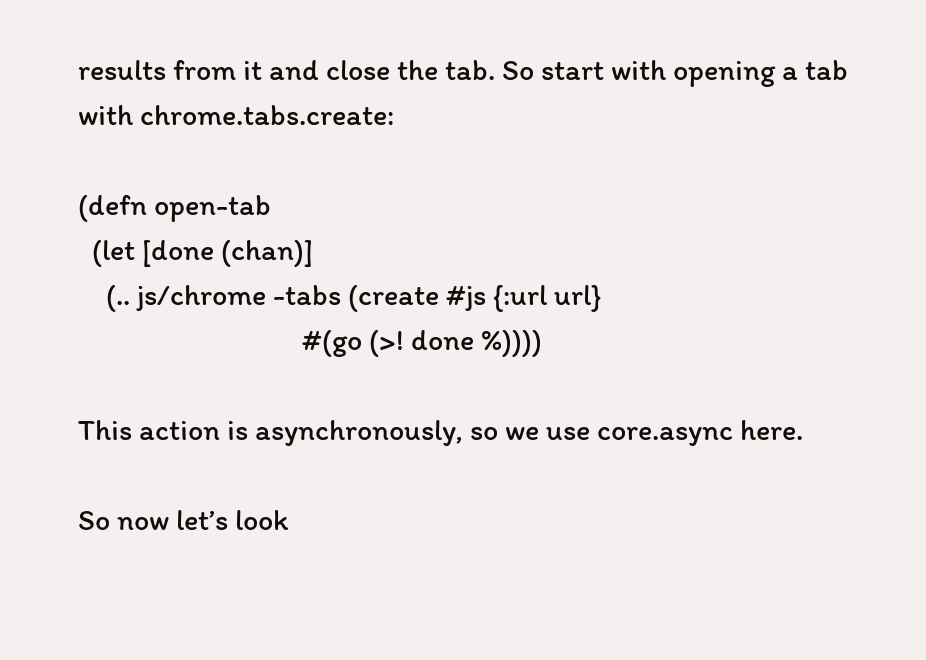results from it and close the tab. So start with opening a tab with chrome.tabs.create:

(defn open-tab
  (let [done (chan)]
    (.. js/chrome -tabs (create #js {:url url}
                                #(go (>! done %))))

This action is asynchronously, so we use core.async here.

So now let’s look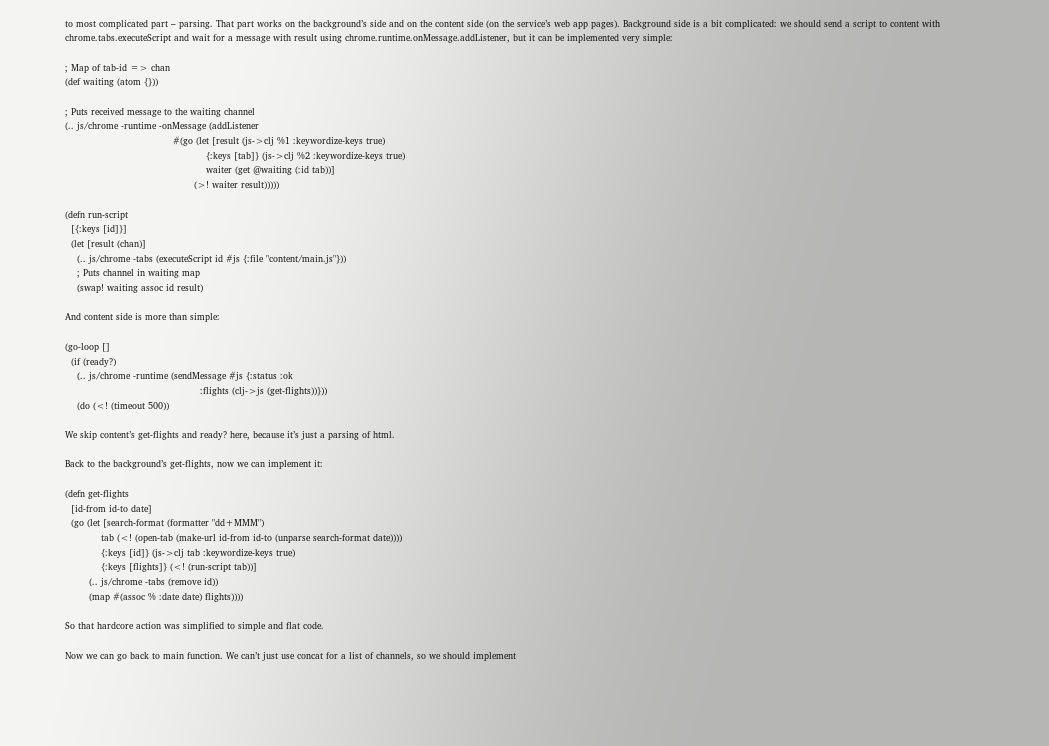to most complicated part – parsing. That part works on the background’s side and on the content side (on the service’s web app pages). Background side is a bit complicated: we should send a script to content with chrome.tabs.executeScript and wait for a message with result using chrome.runtime.onMessage.addListener, but it can be implemented very simple:

; Map of tab-id => chan
(def waiting (atom {}))

; Puts received message to the waiting channel
(.. js/chrome -runtime -onMessage (addListener
                                    #(go (let [result (js->clj %1 :keywordize-keys true)
                                               {:keys [tab]} (js->clj %2 :keywordize-keys true)
                                               waiter (get @waiting (:id tab))]
                                           (>! waiter result)))))

(defn run-script
  [{:keys [id]}]
  (let [result (chan)]
    (.. js/chrome -tabs (executeScript id #js {:file "content/main.js"}))
    ; Puts channel in waiting map
    (swap! waiting assoc id result)

And content side is more than simple:

(go-loop []
  (if (ready?)
    (.. js/chrome -runtime (sendMessage #js {:status :ok
                                             :flights (clj->js (get-flights))}))
    (do (<! (timeout 500))

We skip content’s get-flights and ready? here, because it’s just a parsing of html.

Back to the background’s get-flights, now we can implement it:

(defn get-flights
  [id-from id-to date]
  (go (let [search-format (formatter "dd+MMM")
            tab (<! (open-tab (make-url id-from id-to (unparse search-format date))))
            {:keys [id]} (js->clj tab :keywordize-keys true)
            {:keys [flights]} (<! (run-script tab))]
        (.. js/chrome -tabs (remove id))
        (map #(assoc % :date date) flights))))

So that hardcore action was simplified to simple and flat code.

Now we can go back to main function. We can’t just use concat for a list of channels, so we should implement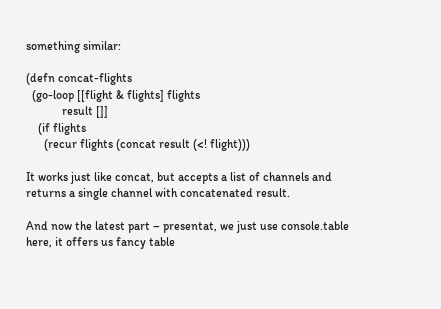something similar:

(defn concat-flights
  (go-loop [[flight & flights] flights
            result []]
    (if flights
      (recur flights (concat result (<! flight)))

It works just like concat, but accepts a list of channels and returns a single channel with concatenated result.

And now the latest part – presentat, we just use console.table here, it offers us fancy table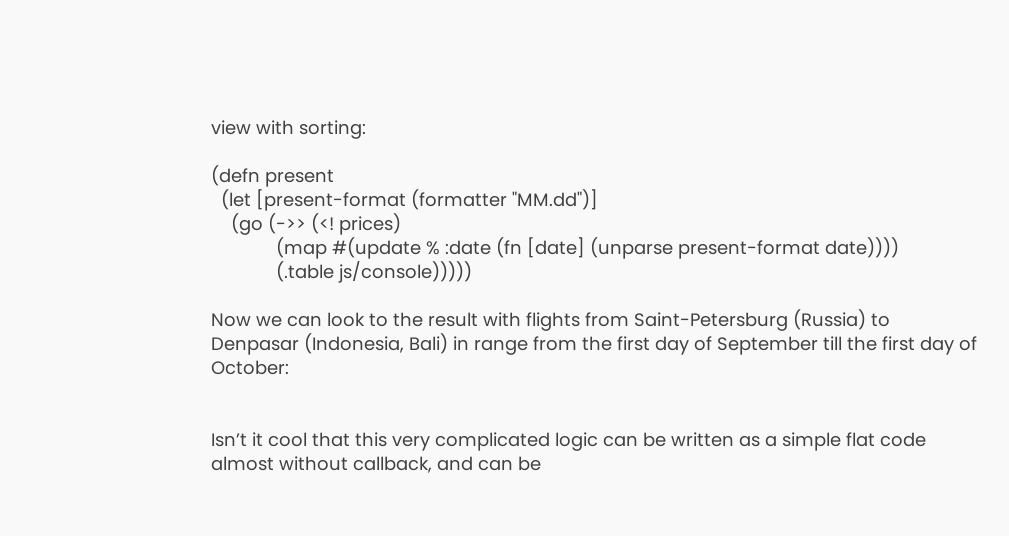view with sorting:

(defn present
  (let [present-format (formatter "MM.dd")]
    (go (->> (<! prices)
             (map #(update % :date (fn [date] (unparse present-format date))))
             (.table js/console)))))

Now we can look to the result with flights from Saint-Petersburg (Russia) to Denpasar (Indonesia, Bali) in range from the first day of September till the first day of October:


Isn’t it cool that this very complicated logic can be written as a simple flat code almost without callback, and can be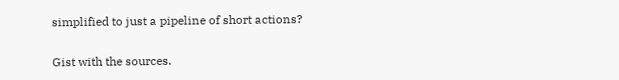simplified to just a pipeline of short actions?

Gist with the sources.